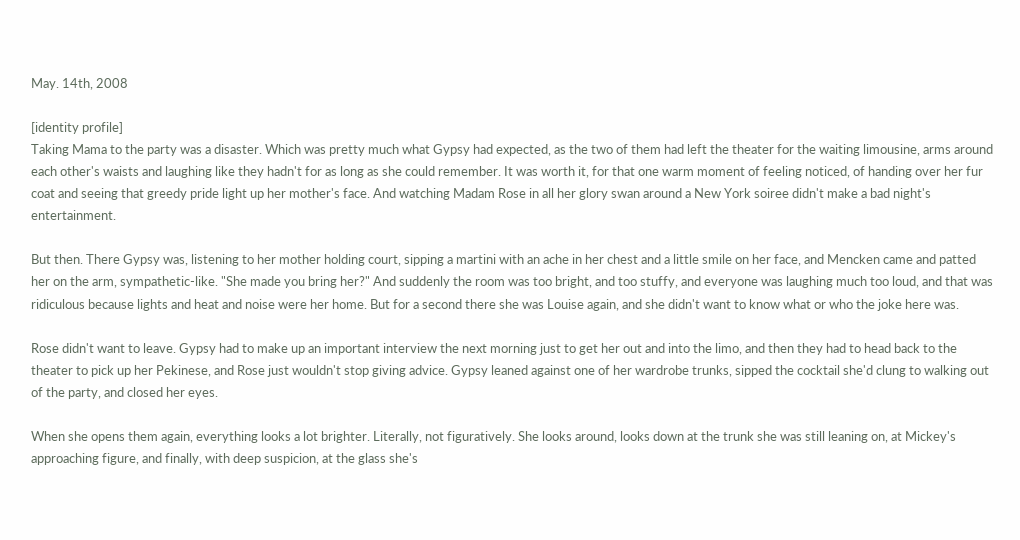May. 14th, 2008

[identity profile]
Taking Mama to the party was a disaster. Which was pretty much what Gypsy had expected, as the two of them had left the theater for the waiting limousine, arms around each other's waists and laughing like they hadn't for as long as she could remember. It was worth it, for that one warm moment of feeling noticed, of handing over her fur coat and seeing that greedy pride light up her mother's face. And watching Madam Rose in all her glory swan around a New York soiree didn't make a bad night's entertainment.

But then. There Gypsy was, listening to her mother holding court, sipping a martini with an ache in her chest and a little smile on her face, and Mencken came and patted her on the arm, sympathetic-like. "She made you bring her?" And suddenly the room was too bright, and too stuffy, and everyone was laughing much too loud, and that was ridiculous because lights and heat and noise were her home. But for a second there she was Louise again, and she didn't want to know what or who the joke here was.

Rose didn't want to leave. Gypsy had to make up an important interview the next morning just to get her out and into the limo, and then they had to head back to the theater to pick up her Pekinese, and Rose just wouldn't stop giving advice. Gypsy leaned against one of her wardrobe trunks, sipped the cocktail she'd clung to walking out of the party, and closed her eyes.

When she opens them again, everything looks a lot brighter. Literally, not figuratively. She looks around, looks down at the trunk she was still leaning on, at Mickey's approaching figure, and finally, with deep suspicion, at the glass she's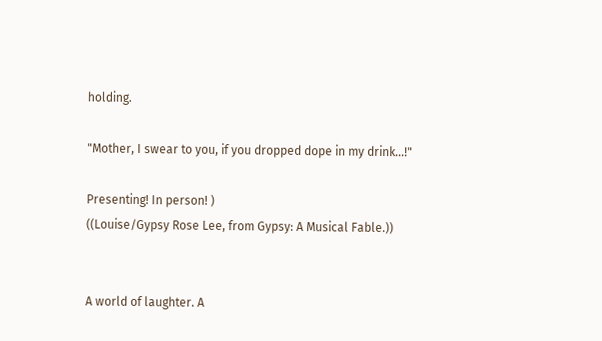holding.

"Mother, I swear to you, if you dropped dope in my drink...!"

Presenting! In person! )
((Louise/Gypsy Rose Lee, from Gypsy: A Musical Fable.))


A world of laughter. A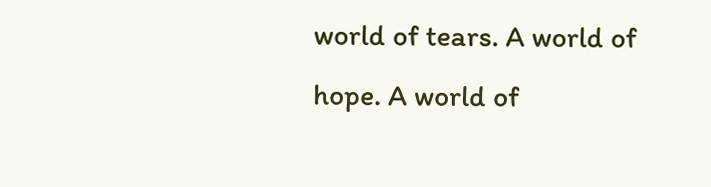world of tears. A world of hope. A world of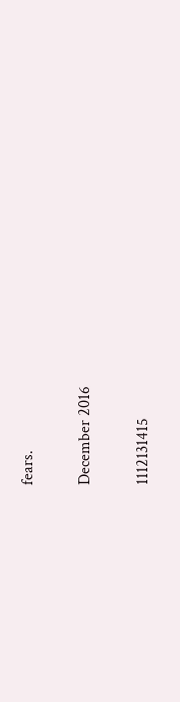fears.

December 2016

1112131415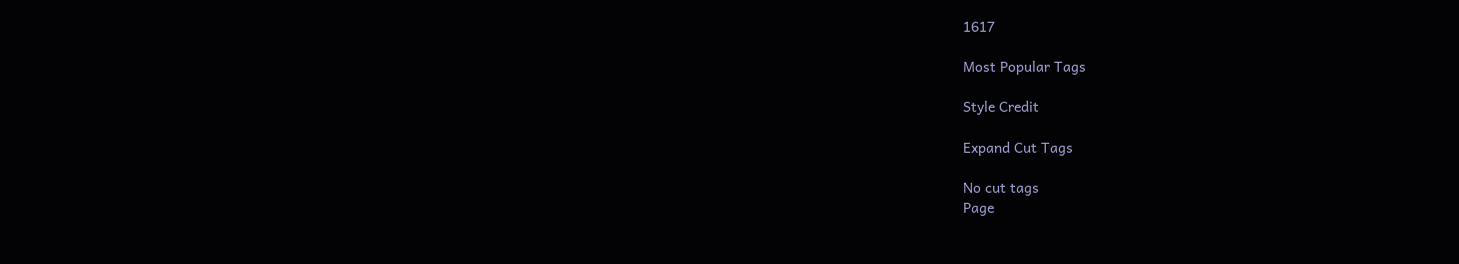1617

Most Popular Tags

Style Credit

Expand Cut Tags

No cut tags
Page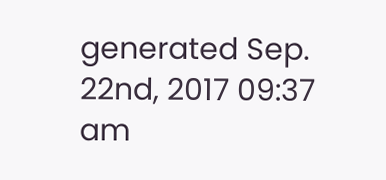generated Sep. 22nd, 2017 09:37 am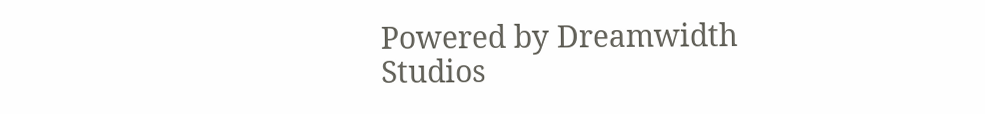Powered by Dreamwidth Studios